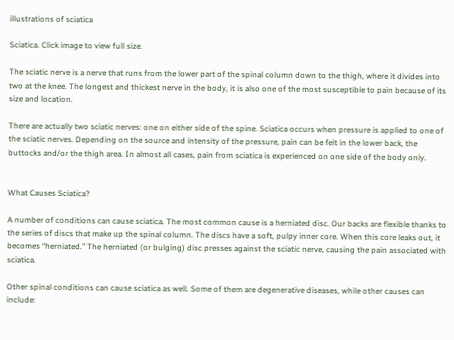illustrations of sciatica

Sciatica. Click image to view full size.

The sciatic nerve is a nerve that runs from the lower part of the spinal column down to the thigh, where it divides into two at the knee. The longest and thickest nerve in the body, it is also one of the most susceptible to pain because of its size and location.

There are actually two sciatic nerves: one on either side of the spine. Sciatica occurs when pressure is applied to one of the sciatic nerves. Depending on the source and intensity of the pressure, pain can be felt in the lower back, the buttocks and/or the thigh area. In almost all cases, pain from sciatica is experienced on one side of the body only.


What Causes Sciatica?

A number of conditions can cause sciatica. The most common cause is a herniated disc. Our backs are flexible thanks to the series of discs that make up the spinal column. The discs have a soft, pulpy inner core. When this core leaks out, it becomes “herniated.” The herniated (or bulging) disc presses against the sciatic nerve, causing the pain associated with sciatica.

Other spinal conditions can cause sciatica as well. Some of them are degenerative diseases, while other causes can include: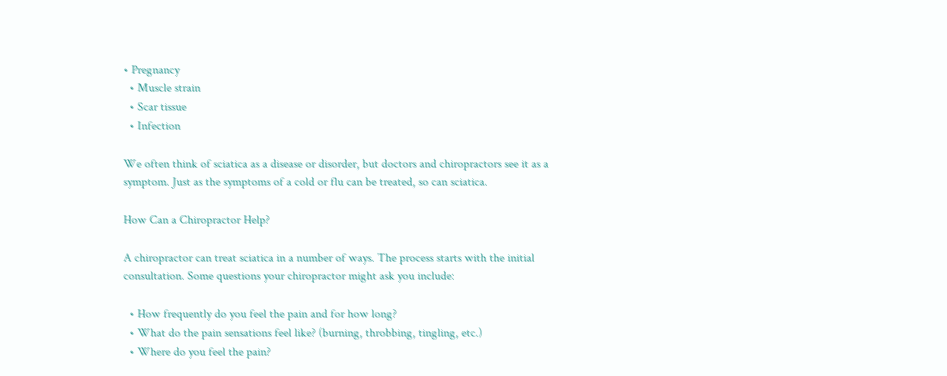• Pregnancy
  • Muscle strain
  • Scar tissue
  • Infection

We often think of sciatica as a disease or disorder, but doctors and chiropractors see it as a symptom. Just as the symptoms of a cold or flu can be treated, so can sciatica.

How Can a Chiropractor Help?

A chiropractor can treat sciatica in a number of ways. The process starts with the initial consultation. Some questions your chiropractor might ask you include:

  • How frequently do you feel the pain and for how long?
  • What do the pain sensations feel like? (burning, throbbing, tingling, etc.)
  • Where do you feel the pain?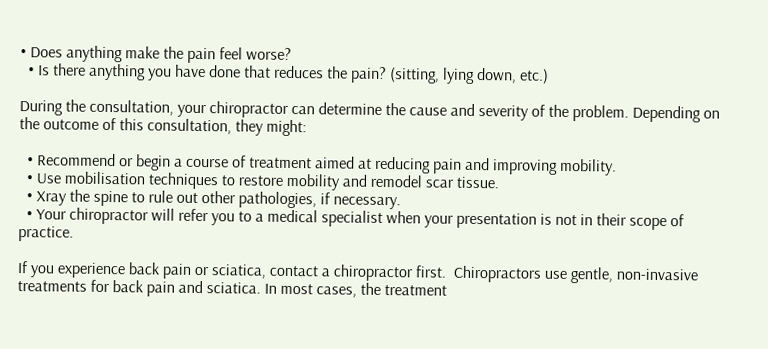• Does anything make the pain feel worse?
  • Is there anything you have done that reduces the pain? (sitting, lying down, etc.)

During the consultation, your chiropractor can determine the cause and severity of the problem. Depending on the outcome of this consultation, they might:

  • Recommend or begin a course of treatment aimed at reducing pain and improving mobility.
  • Use mobilisation techniques to restore mobility and remodel scar tissue.
  • Xray the spine to rule out other pathologies, if necessary.
  • Your chiropractor will refer you to a medical specialist when your presentation is not in their scope of practice.

If you experience back pain or sciatica, contact a chiropractor first.  Chiropractors use gentle, non-invasive treatments for back pain and sciatica. In most cases, the treatment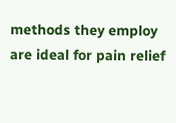methods they employ are ideal for pain relief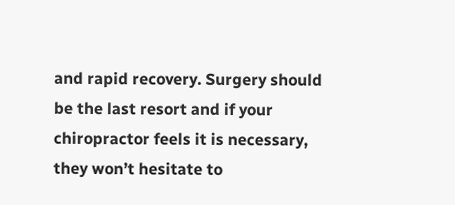and rapid recovery. Surgery should be the last resort and if your chiropractor feels it is necessary, they won’t hesitate to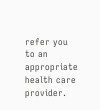refer you to an appropriate health care provider.